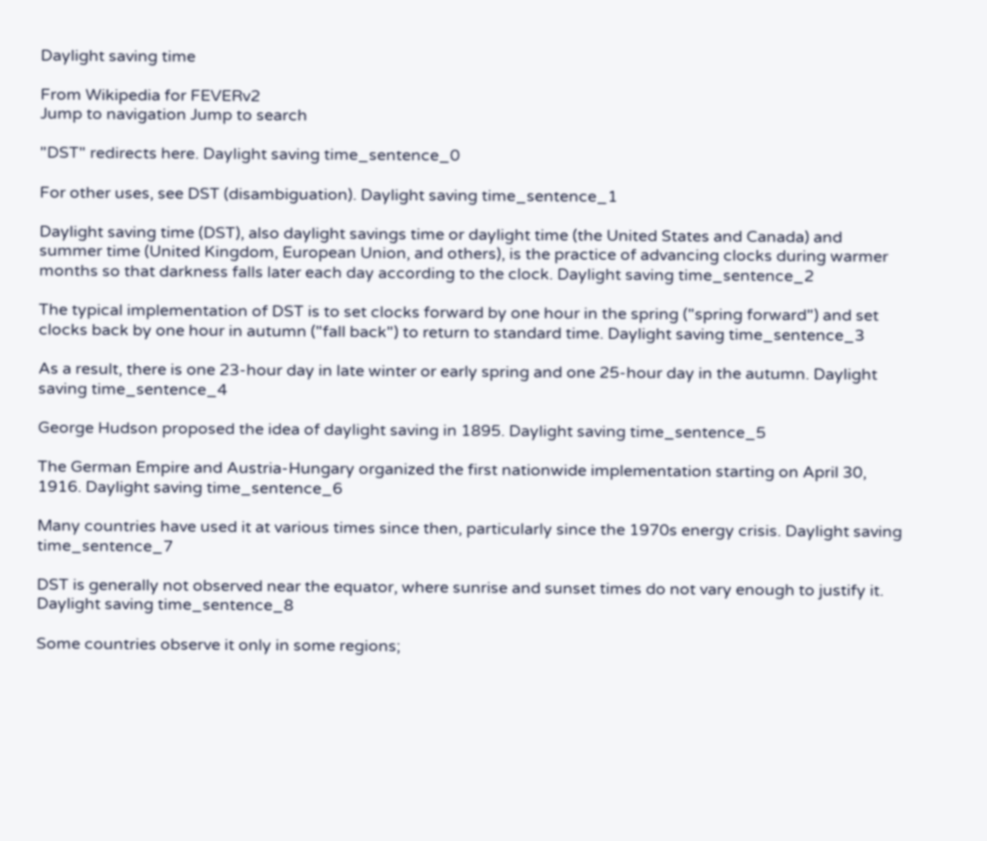Daylight saving time

From Wikipedia for FEVERv2
Jump to navigation Jump to search

"DST" redirects here. Daylight saving time_sentence_0

For other uses, see DST (disambiguation). Daylight saving time_sentence_1

Daylight saving time (DST), also daylight savings time or daylight time (the United States and Canada) and summer time (United Kingdom, European Union, and others), is the practice of advancing clocks during warmer months so that darkness falls later each day according to the clock. Daylight saving time_sentence_2

The typical implementation of DST is to set clocks forward by one hour in the spring ("spring forward") and set clocks back by one hour in autumn ("fall back") to return to standard time. Daylight saving time_sentence_3

As a result, there is one 23-hour day in late winter or early spring and one 25-hour day in the autumn. Daylight saving time_sentence_4

George Hudson proposed the idea of daylight saving in 1895. Daylight saving time_sentence_5

The German Empire and Austria-Hungary organized the first nationwide implementation starting on April 30, 1916. Daylight saving time_sentence_6

Many countries have used it at various times since then, particularly since the 1970s energy crisis. Daylight saving time_sentence_7

DST is generally not observed near the equator, where sunrise and sunset times do not vary enough to justify it. Daylight saving time_sentence_8

Some countries observe it only in some regions;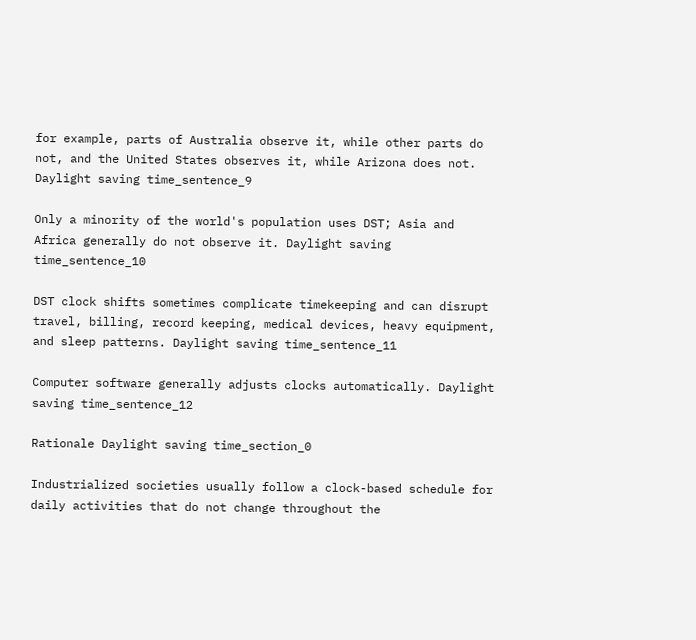for example, parts of Australia observe it, while other parts do not, and the United States observes it, while Arizona does not. Daylight saving time_sentence_9

Only a minority of the world's population uses DST; Asia and Africa generally do not observe it. Daylight saving time_sentence_10

DST clock shifts sometimes complicate timekeeping and can disrupt travel, billing, record keeping, medical devices, heavy equipment, and sleep patterns. Daylight saving time_sentence_11

Computer software generally adjusts clocks automatically. Daylight saving time_sentence_12

Rationale Daylight saving time_section_0

Industrialized societies usually follow a clock-based schedule for daily activities that do not change throughout the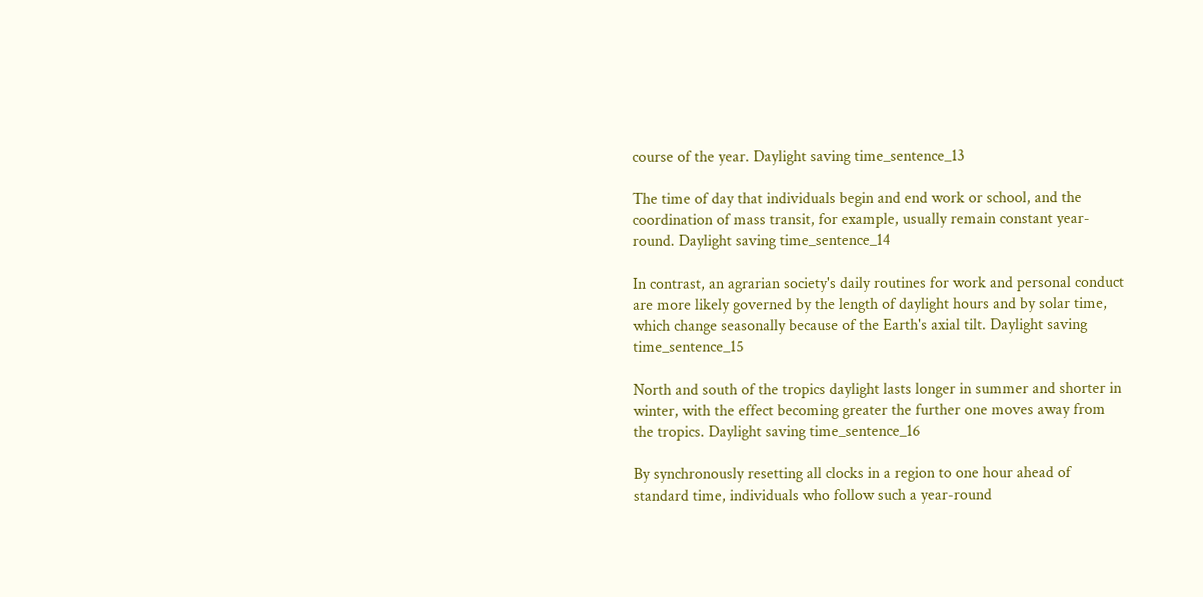course of the year. Daylight saving time_sentence_13

The time of day that individuals begin and end work or school, and the coordination of mass transit, for example, usually remain constant year-round. Daylight saving time_sentence_14

In contrast, an agrarian society's daily routines for work and personal conduct are more likely governed by the length of daylight hours and by solar time, which change seasonally because of the Earth's axial tilt. Daylight saving time_sentence_15

North and south of the tropics daylight lasts longer in summer and shorter in winter, with the effect becoming greater the further one moves away from the tropics. Daylight saving time_sentence_16

By synchronously resetting all clocks in a region to one hour ahead of standard time, individuals who follow such a year-round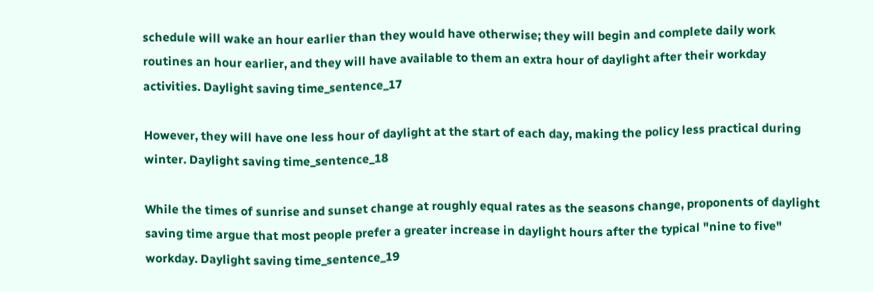schedule will wake an hour earlier than they would have otherwise; they will begin and complete daily work routines an hour earlier, and they will have available to them an extra hour of daylight after their workday activities. Daylight saving time_sentence_17

However, they will have one less hour of daylight at the start of each day, making the policy less practical during winter. Daylight saving time_sentence_18

While the times of sunrise and sunset change at roughly equal rates as the seasons change, proponents of daylight saving time argue that most people prefer a greater increase in daylight hours after the typical "nine to five" workday. Daylight saving time_sentence_19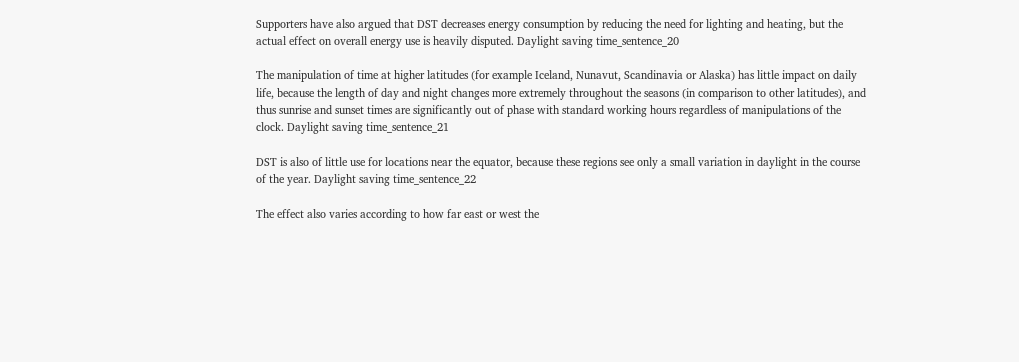Supporters have also argued that DST decreases energy consumption by reducing the need for lighting and heating, but the actual effect on overall energy use is heavily disputed. Daylight saving time_sentence_20

The manipulation of time at higher latitudes (for example Iceland, Nunavut, Scandinavia or Alaska) has little impact on daily life, because the length of day and night changes more extremely throughout the seasons (in comparison to other latitudes), and thus sunrise and sunset times are significantly out of phase with standard working hours regardless of manipulations of the clock. Daylight saving time_sentence_21

DST is also of little use for locations near the equator, because these regions see only a small variation in daylight in the course of the year. Daylight saving time_sentence_22

The effect also varies according to how far east or west the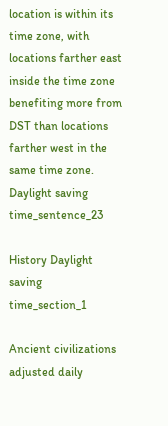location is within its time zone, with locations farther east inside the time zone benefiting more from DST than locations farther west in the same time zone. Daylight saving time_sentence_23

History Daylight saving time_section_1

Ancient civilizations adjusted daily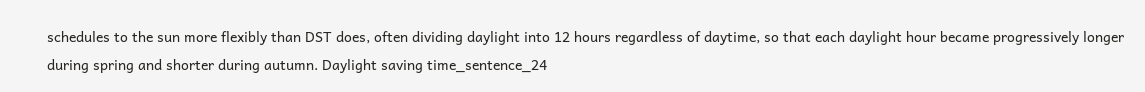schedules to the sun more flexibly than DST does, often dividing daylight into 12 hours regardless of daytime, so that each daylight hour became progressively longer during spring and shorter during autumn. Daylight saving time_sentence_24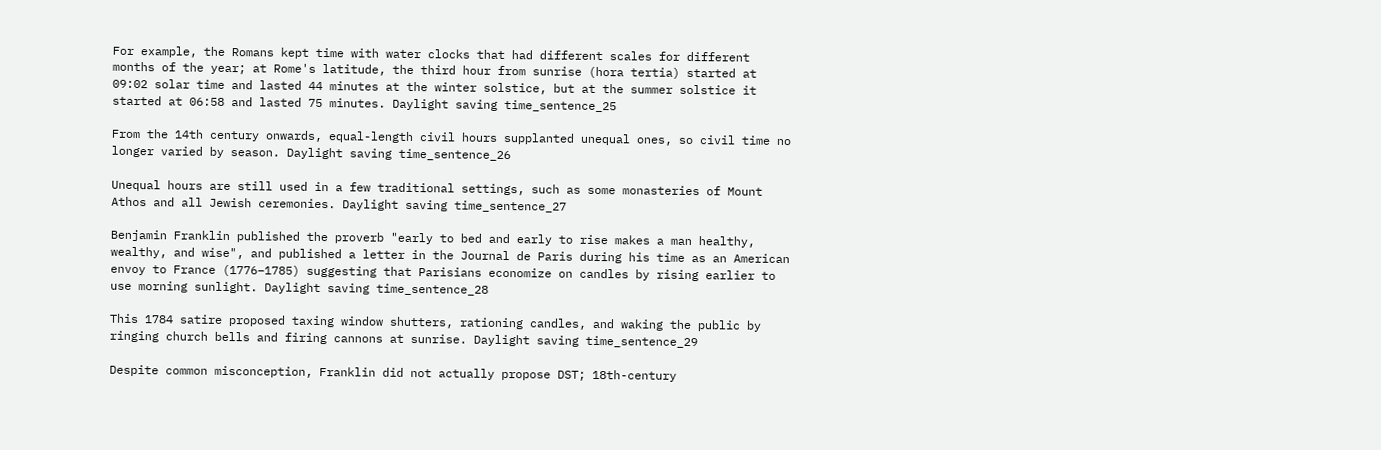For example, the Romans kept time with water clocks that had different scales for different months of the year; at Rome's latitude, the third hour from sunrise (hora tertia) started at 09:02 solar time and lasted 44 minutes at the winter solstice, but at the summer solstice it started at 06:58 and lasted 75 minutes. Daylight saving time_sentence_25

From the 14th century onwards, equal-length civil hours supplanted unequal ones, so civil time no longer varied by season. Daylight saving time_sentence_26

Unequal hours are still used in a few traditional settings, such as some monasteries of Mount Athos and all Jewish ceremonies. Daylight saving time_sentence_27

Benjamin Franklin published the proverb "early to bed and early to rise makes a man healthy, wealthy, and wise", and published a letter in the Journal de Paris during his time as an American envoy to France (1776–1785) suggesting that Parisians economize on candles by rising earlier to use morning sunlight. Daylight saving time_sentence_28

This 1784 satire proposed taxing window shutters, rationing candles, and waking the public by ringing church bells and firing cannons at sunrise. Daylight saving time_sentence_29

Despite common misconception, Franklin did not actually propose DST; 18th-century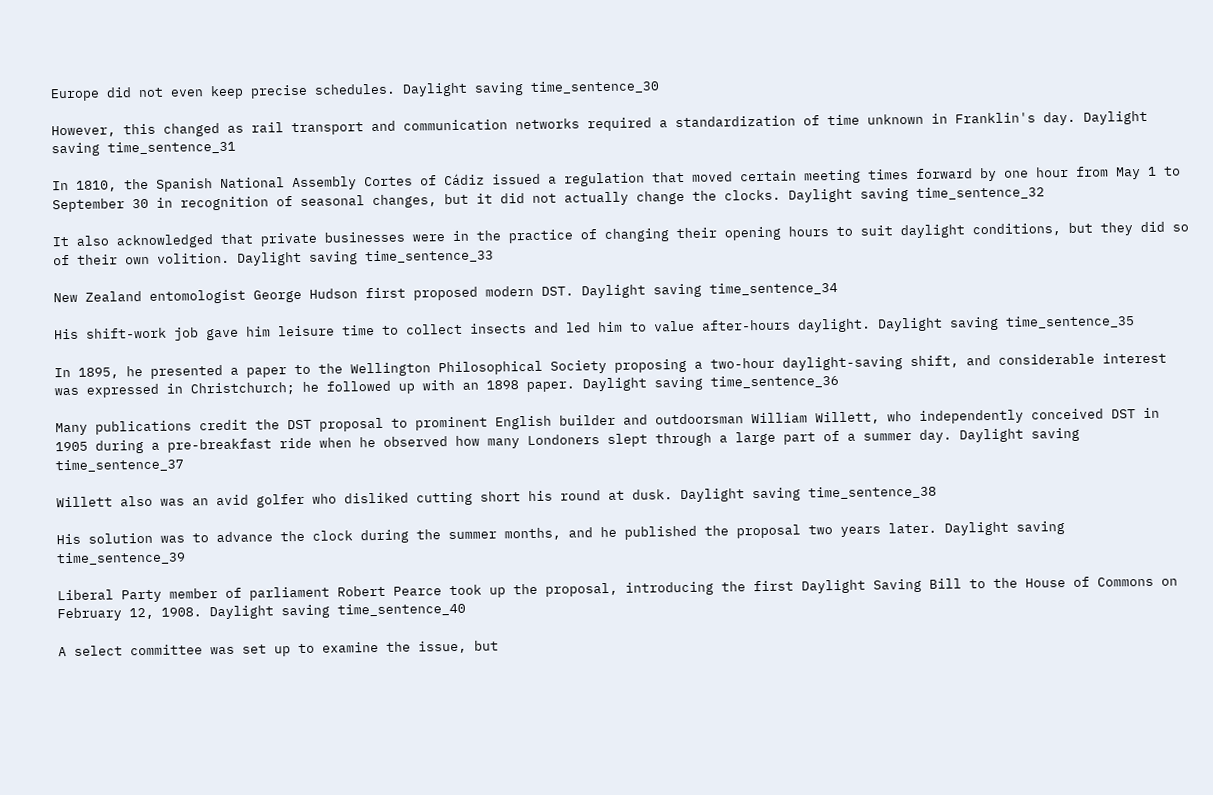Europe did not even keep precise schedules. Daylight saving time_sentence_30

However, this changed as rail transport and communication networks required a standardization of time unknown in Franklin's day. Daylight saving time_sentence_31

In 1810, the Spanish National Assembly Cortes of Cádiz issued a regulation that moved certain meeting times forward by one hour from May 1 to September 30 in recognition of seasonal changes, but it did not actually change the clocks. Daylight saving time_sentence_32

It also acknowledged that private businesses were in the practice of changing their opening hours to suit daylight conditions, but they did so of their own volition. Daylight saving time_sentence_33

New Zealand entomologist George Hudson first proposed modern DST. Daylight saving time_sentence_34

His shift-work job gave him leisure time to collect insects and led him to value after-hours daylight. Daylight saving time_sentence_35

In 1895, he presented a paper to the Wellington Philosophical Society proposing a two-hour daylight-saving shift, and considerable interest was expressed in Christchurch; he followed up with an 1898 paper. Daylight saving time_sentence_36

Many publications credit the DST proposal to prominent English builder and outdoorsman William Willett, who independently conceived DST in 1905 during a pre-breakfast ride when he observed how many Londoners slept through a large part of a summer day. Daylight saving time_sentence_37

Willett also was an avid golfer who disliked cutting short his round at dusk. Daylight saving time_sentence_38

His solution was to advance the clock during the summer months, and he published the proposal two years later. Daylight saving time_sentence_39

Liberal Party member of parliament Robert Pearce took up the proposal, introducing the first Daylight Saving Bill to the House of Commons on February 12, 1908. Daylight saving time_sentence_40

A select committee was set up to examine the issue, but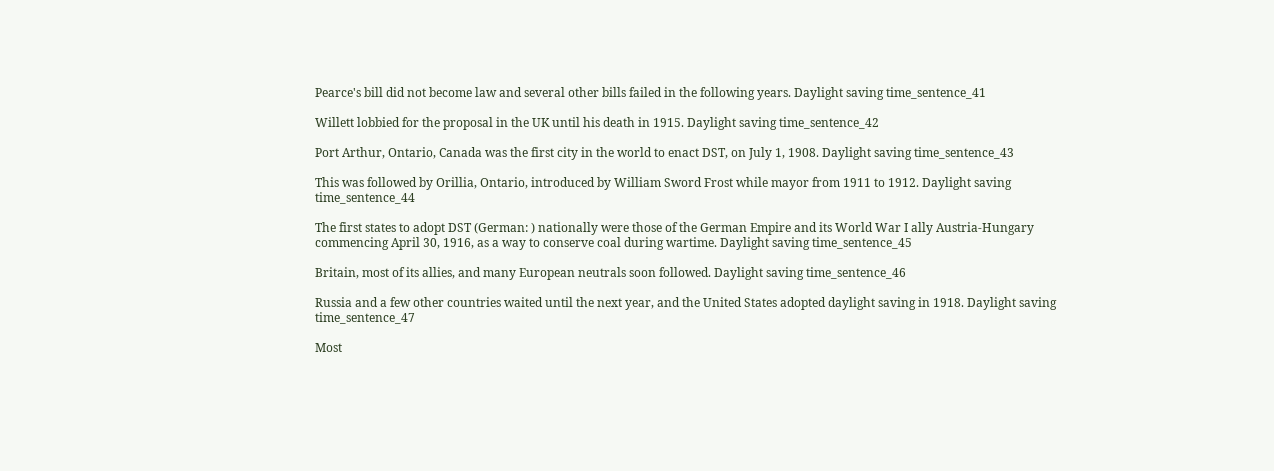Pearce's bill did not become law and several other bills failed in the following years. Daylight saving time_sentence_41

Willett lobbied for the proposal in the UK until his death in 1915. Daylight saving time_sentence_42

Port Arthur, Ontario, Canada was the first city in the world to enact DST, on July 1, 1908. Daylight saving time_sentence_43

This was followed by Orillia, Ontario, introduced by William Sword Frost while mayor from 1911 to 1912. Daylight saving time_sentence_44

The first states to adopt DST (German: ) nationally were those of the German Empire and its World War I ally Austria-Hungary commencing April 30, 1916, as a way to conserve coal during wartime. Daylight saving time_sentence_45

Britain, most of its allies, and many European neutrals soon followed. Daylight saving time_sentence_46

Russia and a few other countries waited until the next year, and the United States adopted daylight saving in 1918. Daylight saving time_sentence_47

Most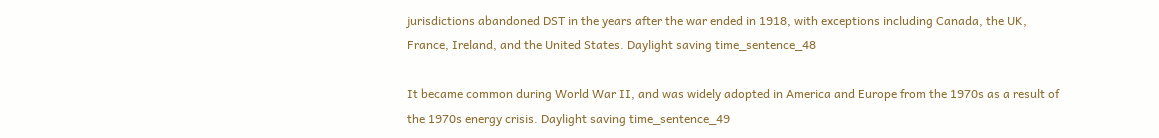jurisdictions abandoned DST in the years after the war ended in 1918, with exceptions including Canada, the UK, France, Ireland, and the United States. Daylight saving time_sentence_48

It became common during World War II, and was widely adopted in America and Europe from the 1970s as a result of the 1970s energy crisis. Daylight saving time_sentence_49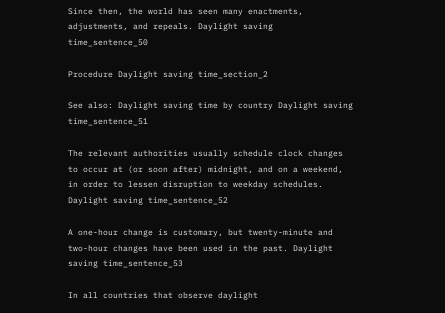Since then, the world has seen many enactments, adjustments, and repeals. Daylight saving time_sentence_50

Procedure Daylight saving time_section_2

See also: Daylight saving time by country Daylight saving time_sentence_51

The relevant authorities usually schedule clock changes to occur at (or soon after) midnight, and on a weekend, in order to lessen disruption to weekday schedules. Daylight saving time_sentence_52

A one-hour change is customary, but twenty-minute and two-hour changes have been used in the past. Daylight saving time_sentence_53

In all countries that observe daylight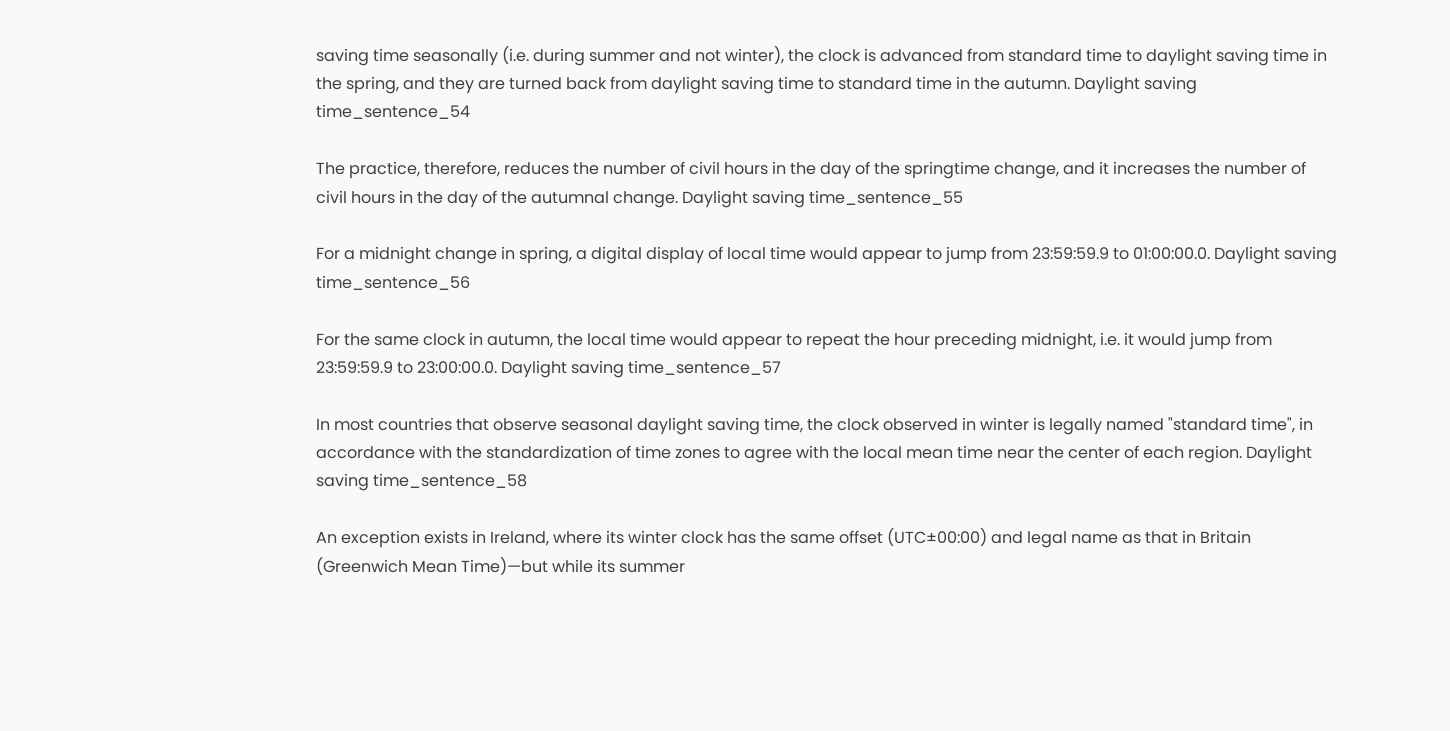saving time seasonally (i.e. during summer and not winter), the clock is advanced from standard time to daylight saving time in the spring, and they are turned back from daylight saving time to standard time in the autumn. Daylight saving time_sentence_54

The practice, therefore, reduces the number of civil hours in the day of the springtime change, and it increases the number of civil hours in the day of the autumnal change. Daylight saving time_sentence_55

For a midnight change in spring, a digital display of local time would appear to jump from 23:59:59.9 to 01:00:00.0. Daylight saving time_sentence_56

For the same clock in autumn, the local time would appear to repeat the hour preceding midnight, i.e. it would jump from 23:59:59.9 to 23:00:00.0. Daylight saving time_sentence_57

In most countries that observe seasonal daylight saving time, the clock observed in winter is legally named "standard time", in accordance with the standardization of time zones to agree with the local mean time near the center of each region. Daylight saving time_sentence_58

An exception exists in Ireland, where its winter clock has the same offset (UTC±00:00) and legal name as that in Britain (Greenwich Mean Time)—but while its summer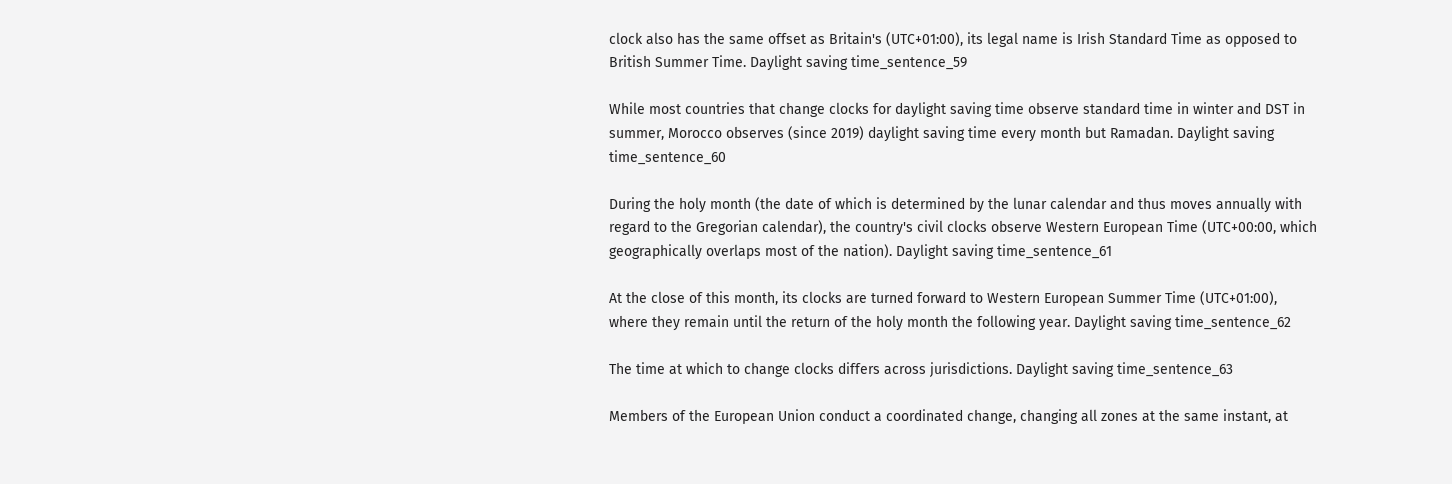clock also has the same offset as Britain's (UTC+01:00), its legal name is Irish Standard Time as opposed to British Summer Time. Daylight saving time_sentence_59

While most countries that change clocks for daylight saving time observe standard time in winter and DST in summer, Morocco observes (since 2019) daylight saving time every month but Ramadan. Daylight saving time_sentence_60

During the holy month (the date of which is determined by the lunar calendar and thus moves annually with regard to the Gregorian calendar), the country's civil clocks observe Western European Time (UTC+00:00, which geographically overlaps most of the nation). Daylight saving time_sentence_61

At the close of this month, its clocks are turned forward to Western European Summer Time (UTC+01:00), where they remain until the return of the holy month the following year. Daylight saving time_sentence_62

The time at which to change clocks differs across jurisdictions. Daylight saving time_sentence_63

Members of the European Union conduct a coordinated change, changing all zones at the same instant, at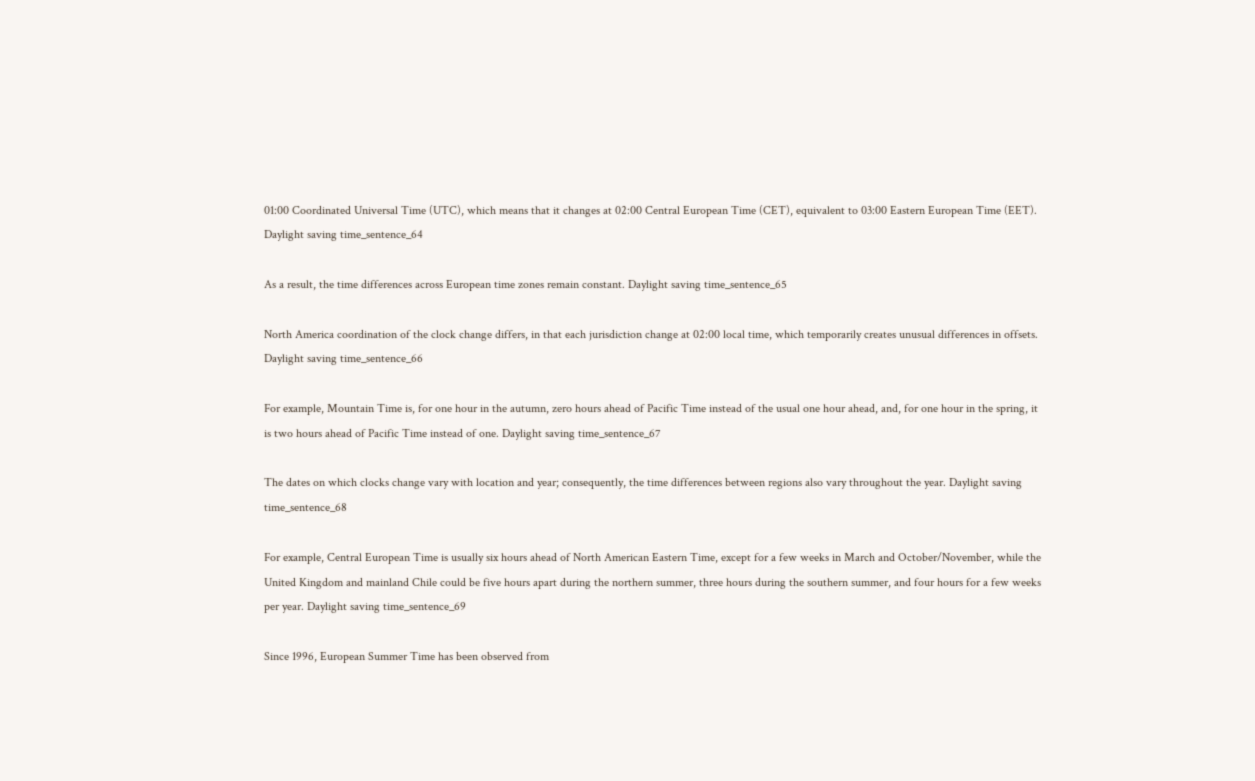01:00 Coordinated Universal Time (UTC), which means that it changes at 02:00 Central European Time (CET), equivalent to 03:00 Eastern European Time (EET). Daylight saving time_sentence_64

As a result, the time differences across European time zones remain constant. Daylight saving time_sentence_65

North America coordination of the clock change differs, in that each jurisdiction change at 02:00 local time, which temporarily creates unusual differences in offsets. Daylight saving time_sentence_66

For example, Mountain Time is, for one hour in the autumn, zero hours ahead of Pacific Time instead of the usual one hour ahead, and, for one hour in the spring, it is two hours ahead of Pacific Time instead of one. Daylight saving time_sentence_67

The dates on which clocks change vary with location and year; consequently, the time differences between regions also vary throughout the year. Daylight saving time_sentence_68

For example, Central European Time is usually six hours ahead of North American Eastern Time, except for a few weeks in March and October/November, while the United Kingdom and mainland Chile could be five hours apart during the northern summer, three hours during the southern summer, and four hours for a few weeks per year. Daylight saving time_sentence_69

Since 1996, European Summer Time has been observed from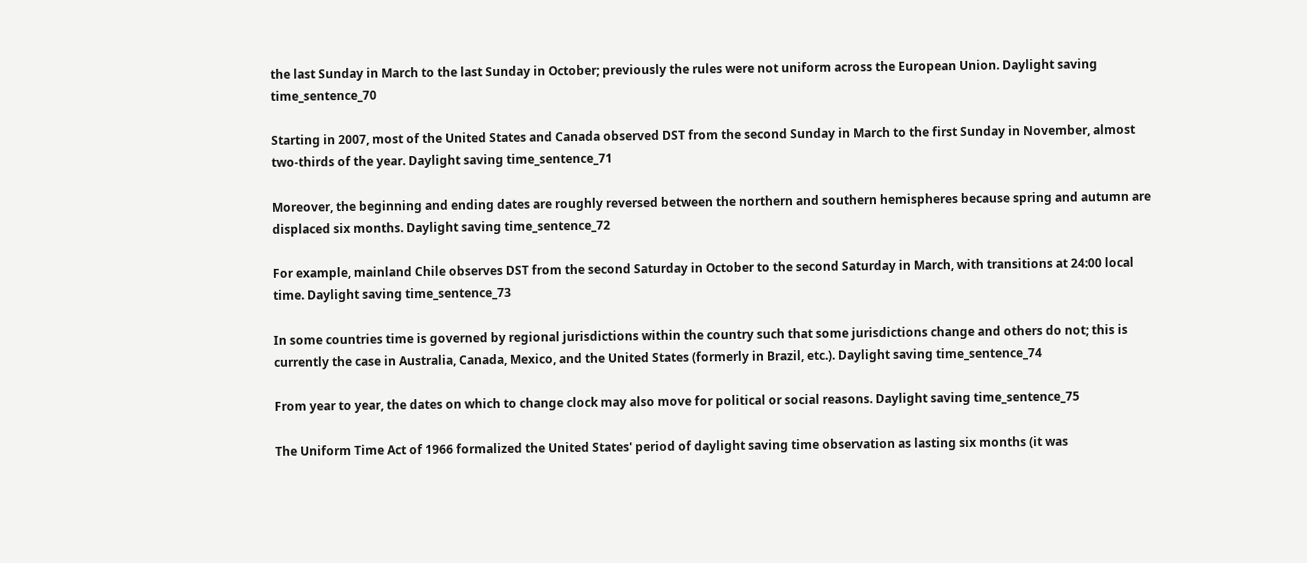the last Sunday in March to the last Sunday in October; previously the rules were not uniform across the European Union. Daylight saving time_sentence_70

Starting in 2007, most of the United States and Canada observed DST from the second Sunday in March to the first Sunday in November, almost two-thirds of the year. Daylight saving time_sentence_71

Moreover, the beginning and ending dates are roughly reversed between the northern and southern hemispheres because spring and autumn are displaced six months. Daylight saving time_sentence_72

For example, mainland Chile observes DST from the second Saturday in October to the second Saturday in March, with transitions at 24:00 local time. Daylight saving time_sentence_73

In some countries time is governed by regional jurisdictions within the country such that some jurisdictions change and others do not; this is currently the case in Australia, Canada, Mexico, and the United States (formerly in Brazil, etc.). Daylight saving time_sentence_74

From year to year, the dates on which to change clock may also move for political or social reasons. Daylight saving time_sentence_75

The Uniform Time Act of 1966 formalized the United States' period of daylight saving time observation as lasting six months (it was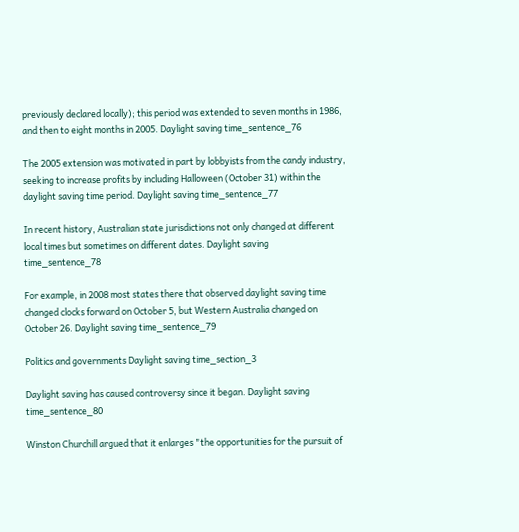previously declared locally); this period was extended to seven months in 1986, and then to eight months in 2005. Daylight saving time_sentence_76

The 2005 extension was motivated in part by lobbyists from the candy industry, seeking to increase profits by including Halloween (October 31) within the daylight saving time period. Daylight saving time_sentence_77

In recent history, Australian state jurisdictions not only changed at different local times but sometimes on different dates. Daylight saving time_sentence_78

For example, in 2008 most states there that observed daylight saving time changed clocks forward on October 5, but Western Australia changed on October 26. Daylight saving time_sentence_79

Politics and governments Daylight saving time_section_3

Daylight saving has caused controversy since it began. Daylight saving time_sentence_80

Winston Churchill argued that it enlarges "the opportunities for the pursuit of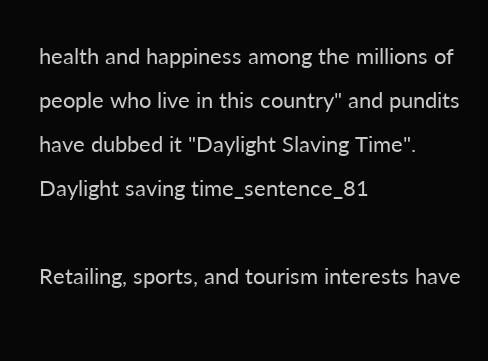health and happiness among the millions of people who live in this country" and pundits have dubbed it "Daylight Slaving Time". Daylight saving time_sentence_81

Retailing, sports, and tourism interests have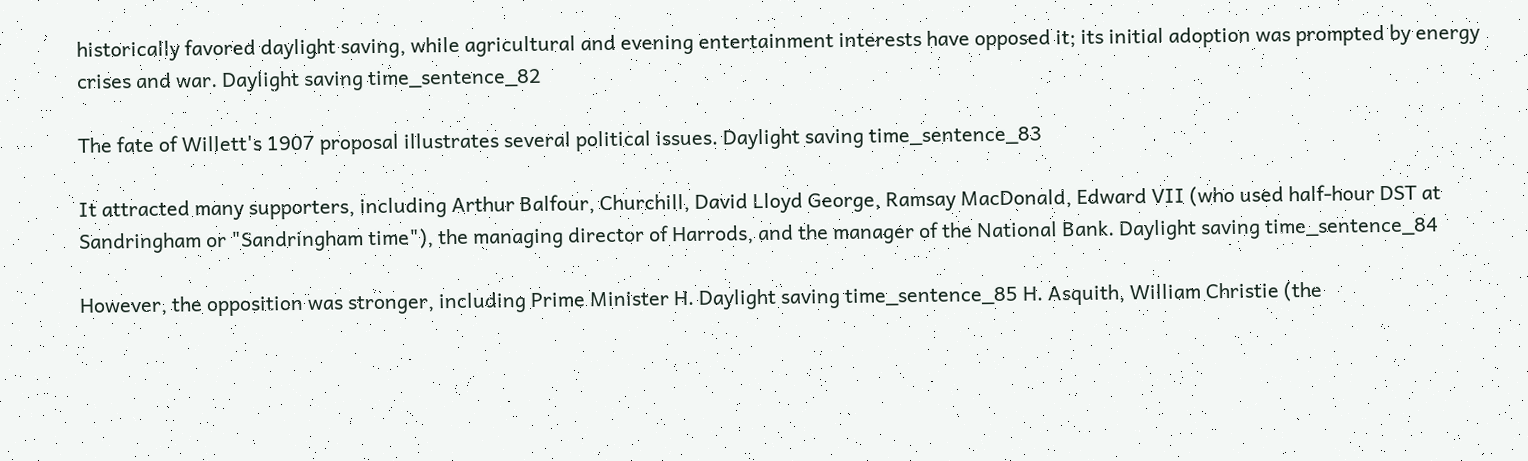historically favored daylight saving, while agricultural and evening entertainment interests have opposed it; its initial adoption was prompted by energy crises and war. Daylight saving time_sentence_82

The fate of Willett's 1907 proposal illustrates several political issues. Daylight saving time_sentence_83

It attracted many supporters, including Arthur Balfour, Churchill, David Lloyd George, Ramsay MacDonald, Edward VII (who used half-hour DST at Sandringham or "Sandringham time"), the managing director of Harrods, and the manager of the National Bank. Daylight saving time_sentence_84

However, the opposition was stronger, including Prime Minister H. Daylight saving time_sentence_85 H. Asquith, William Christie (the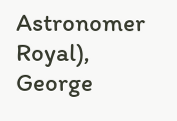Astronomer Royal), George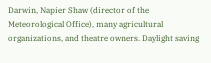Darwin, Napier Shaw (director of the Meteorological Office), many agricultural organizations, and theatre owners. Daylight saving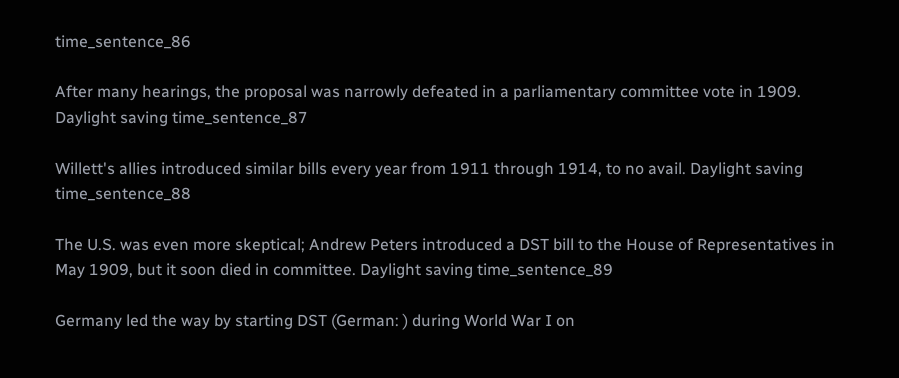time_sentence_86

After many hearings, the proposal was narrowly defeated in a parliamentary committee vote in 1909. Daylight saving time_sentence_87

Willett's allies introduced similar bills every year from 1911 through 1914, to no avail. Daylight saving time_sentence_88

The U.S. was even more skeptical; Andrew Peters introduced a DST bill to the House of Representatives in May 1909, but it soon died in committee. Daylight saving time_sentence_89

Germany led the way by starting DST (German: ) during World War I on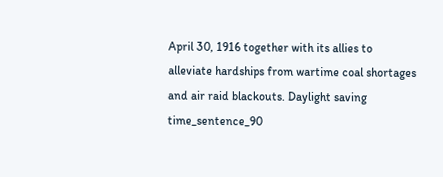April 30, 1916 together with its allies to alleviate hardships from wartime coal shortages and air raid blackouts. Daylight saving time_sentence_90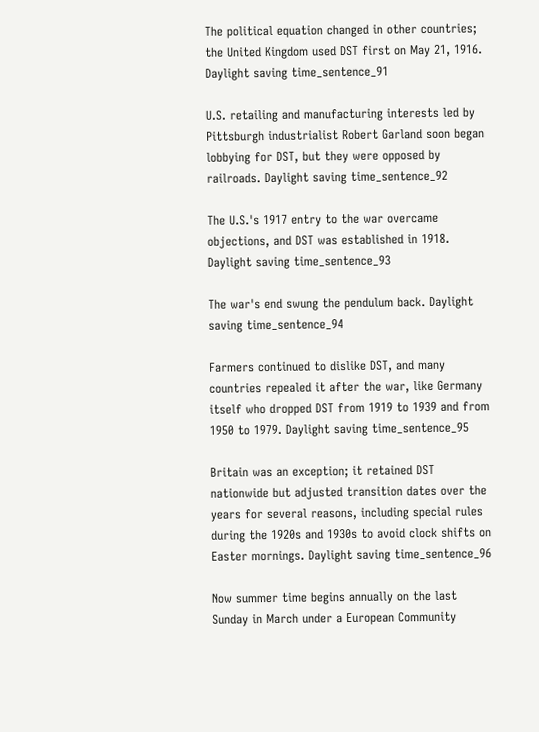The political equation changed in other countries; the United Kingdom used DST first on May 21, 1916. Daylight saving time_sentence_91

U.S. retailing and manufacturing interests led by Pittsburgh industrialist Robert Garland soon began lobbying for DST, but they were opposed by railroads. Daylight saving time_sentence_92

The U.S.'s 1917 entry to the war overcame objections, and DST was established in 1918. Daylight saving time_sentence_93

The war's end swung the pendulum back. Daylight saving time_sentence_94

Farmers continued to dislike DST, and many countries repealed it after the war, like Germany itself who dropped DST from 1919 to 1939 and from 1950 to 1979. Daylight saving time_sentence_95

Britain was an exception; it retained DST nationwide but adjusted transition dates over the years for several reasons, including special rules during the 1920s and 1930s to avoid clock shifts on Easter mornings. Daylight saving time_sentence_96

Now summer time begins annually on the last Sunday in March under a European Community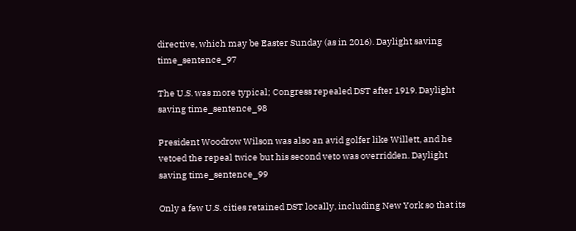directive, which may be Easter Sunday (as in 2016). Daylight saving time_sentence_97

The U.S. was more typical; Congress repealed DST after 1919. Daylight saving time_sentence_98

President Woodrow Wilson was also an avid golfer like Willett, and he vetoed the repeal twice but his second veto was overridden. Daylight saving time_sentence_99

Only a few U.S. cities retained DST locally, including New York so that its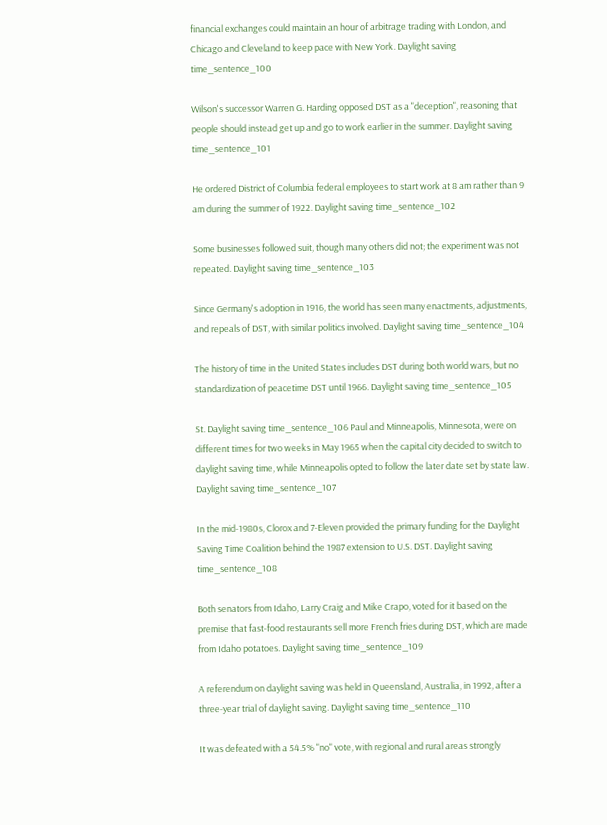financial exchanges could maintain an hour of arbitrage trading with London, and Chicago and Cleveland to keep pace with New York. Daylight saving time_sentence_100

Wilson's successor Warren G. Harding opposed DST as a "deception", reasoning that people should instead get up and go to work earlier in the summer. Daylight saving time_sentence_101

He ordered District of Columbia federal employees to start work at 8 am rather than 9 am during the summer of 1922. Daylight saving time_sentence_102

Some businesses followed suit, though many others did not; the experiment was not repeated. Daylight saving time_sentence_103

Since Germany's adoption in 1916, the world has seen many enactments, adjustments, and repeals of DST, with similar politics involved. Daylight saving time_sentence_104

The history of time in the United States includes DST during both world wars, but no standardization of peacetime DST until 1966. Daylight saving time_sentence_105

St. Daylight saving time_sentence_106 Paul and Minneapolis, Minnesota, were on different times for two weeks in May 1965 when the capital city decided to switch to daylight saving time, while Minneapolis opted to follow the later date set by state law. Daylight saving time_sentence_107

In the mid-1980s, Clorox and 7-Eleven provided the primary funding for the Daylight Saving Time Coalition behind the 1987 extension to U.S. DST. Daylight saving time_sentence_108

Both senators from Idaho, Larry Craig and Mike Crapo, voted for it based on the premise that fast-food restaurants sell more French fries during DST, which are made from Idaho potatoes. Daylight saving time_sentence_109

A referendum on daylight saving was held in Queensland, Australia, in 1992, after a three-year trial of daylight saving. Daylight saving time_sentence_110

It was defeated with a 54.5% "no" vote, with regional and rural areas strongly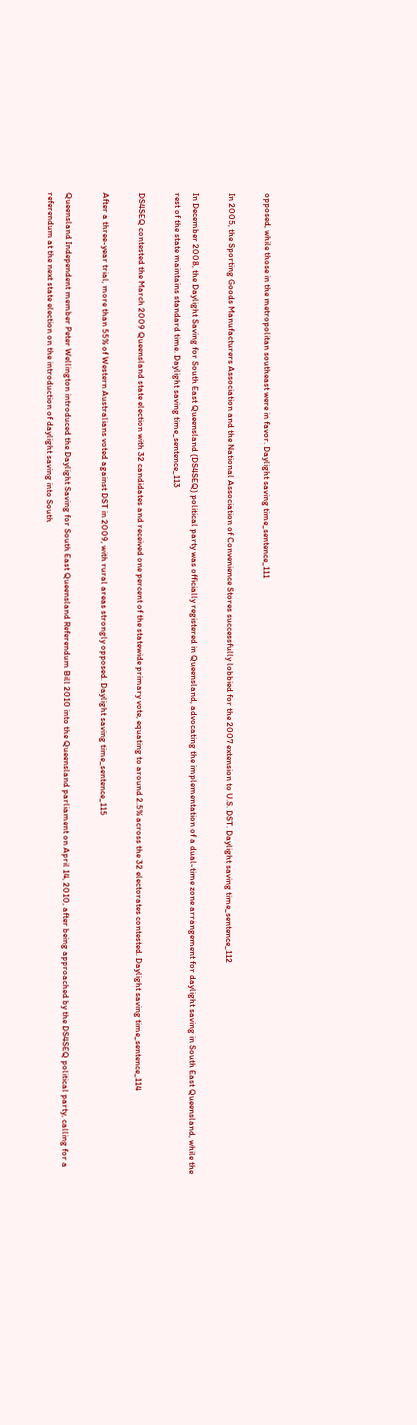opposed, while those in the metropolitan southeast were in favor. Daylight saving time_sentence_111

In 2005, the Sporting Goods Manufacturers Association and the National Association of Convenience Stores successfully lobbied for the 2007 extension to U.S. DST. Daylight saving time_sentence_112

In December 2008, the Daylight Saving for South East Queensland (DS4SEQ) political party was officially registered in Queensland, advocating the implementation of a dual-time zone arrangement for daylight saving in South East Queensland, while the rest of the state maintains standard time. Daylight saving time_sentence_113

DS4SEQ contested the March 2009 Queensland state election with 32 candidates and received one percent of the statewide primary vote, equating to around 2.5% across the 32 electorates contested. Daylight saving time_sentence_114

After a three-year trial, more than 55% of Western Australians voted against DST in 2009, with rural areas strongly opposed. Daylight saving time_sentence_115

Queensland Independent member Peter Wellington introduced the Daylight Saving for South East Queensland Referendum Bill 2010 into the Queensland parliament on April 14, 2010, after being approached by the DS4SEQ political party, calling for a referendum at the next state election on the introduction of daylight saving into South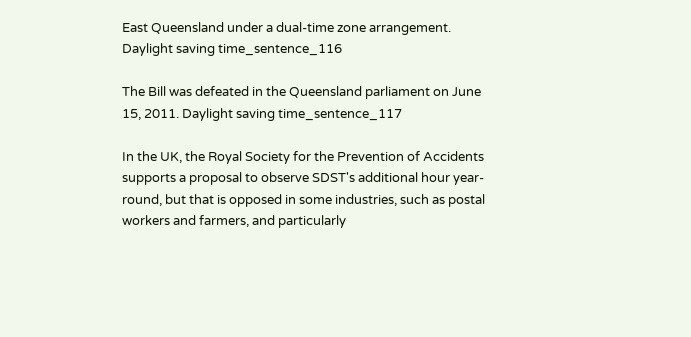East Queensland under a dual-time zone arrangement. Daylight saving time_sentence_116

The Bill was defeated in the Queensland parliament on June 15, 2011. Daylight saving time_sentence_117

In the UK, the Royal Society for the Prevention of Accidents supports a proposal to observe SDST's additional hour year-round, but that is opposed in some industries, such as postal workers and farmers, and particularly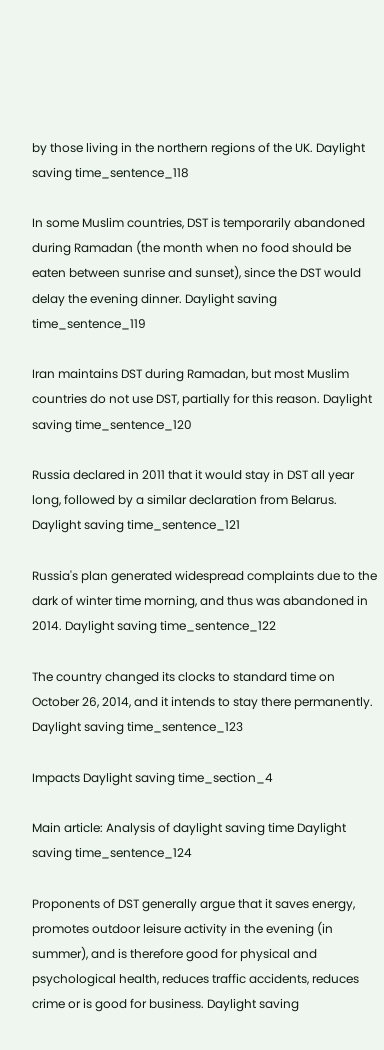by those living in the northern regions of the UK. Daylight saving time_sentence_118

In some Muslim countries, DST is temporarily abandoned during Ramadan (the month when no food should be eaten between sunrise and sunset), since the DST would delay the evening dinner. Daylight saving time_sentence_119

Iran maintains DST during Ramadan, but most Muslim countries do not use DST, partially for this reason. Daylight saving time_sentence_120

Russia declared in 2011 that it would stay in DST all year long, followed by a similar declaration from Belarus. Daylight saving time_sentence_121

Russia's plan generated widespread complaints due to the dark of winter time morning, and thus was abandoned in 2014. Daylight saving time_sentence_122

The country changed its clocks to standard time on October 26, 2014, and it intends to stay there permanently. Daylight saving time_sentence_123

Impacts Daylight saving time_section_4

Main article: Analysis of daylight saving time Daylight saving time_sentence_124

Proponents of DST generally argue that it saves energy, promotes outdoor leisure activity in the evening (in summer), and is therefore good for physical and psychological health, reduces traffic accidents, reduces crime or is good for business. Daylight saving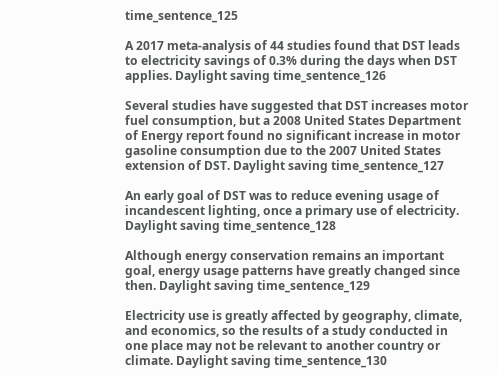time_sentence_125

A 2017 meta-analysis of 44 studies found that DST leads to electricity savings of 0.3% during the days when DST applies. Daylight saving time_sentence_126

Several studies have suggested that DST increases motor fuel consumption, but a 2008 United States Department of Energy report found no significant increase in motor gasoline consumption due to the 2007 United States extension of DST. Daylight saving time_sentence_127

An early goal of DST was to reduce evening usage of incandescent lighting, once a primary use of electricity. Daylight saving time_sentence_128

Although energy conservation remains an important goal, energy usage patterns have greatly changed since then. Daylight saving time_sentence_129

Electricity use is greatly affected by geography, climate, and economics, so the results of a study conducted in one place may not be relevant to another country or climate. Daylight saving time_sentence_130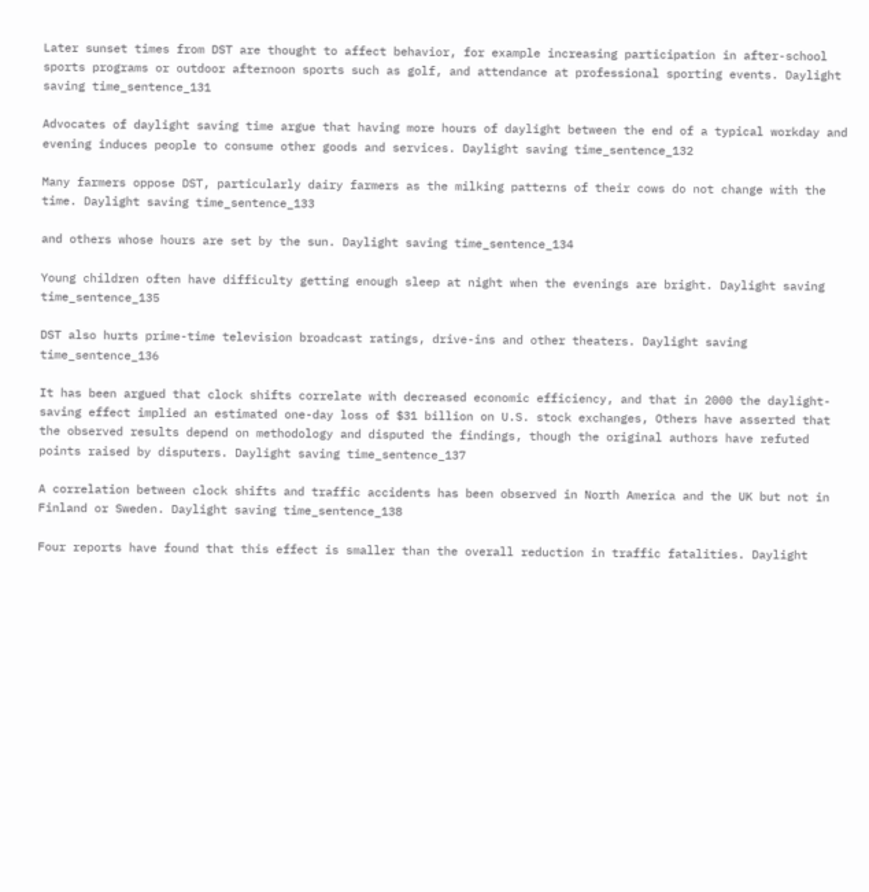Later sunset times from DST are thought to affect behavior, for example increasing participation in after-school sports programs or outdoor afternoon sports such as golf, and attendance at professional sporting events. Daylight saving time_sentence_131

Advocates of daylight saving time argue that having more hours of daylight between the end of a typical workday and evening induces people to consume other goods and services. Daylight saving time_sentence_132

Many farmers oppose DST, particularly dairy farmers as the milking patterns of their cows do not change with the time. Daylight saving time_sentence_133

and others whose hours are set by the sun. Daylight saving time_sentence_134

Young children often have difficulty getting enough sleep at night when the evenings are bright. Daylight saving time_sentence_135

DST also hurts prime-time television broadcast ratings, drive-ins and other theaters. Daylight saving time_sentence_136

It has been argued that clock shifts correlate with decreased economic efficiency, and that in 2000 the daylight-saving effect implied an estimated one-day loss of $31 billion on U.S. stock exchanges, Others have asserted that the observed results depend on methodology and disputed the findings, though the original authors have refuted points raised by disputers. Daylight saving time_sentence_137

A correlation between clock shifts and traffic accidents has been observed in North America and the UK but not in Finland or Sweden. Daylight saving time_sentence_138

Four reports have found that this effect is smaller than the overall reduction in traffic fatalities. Daylight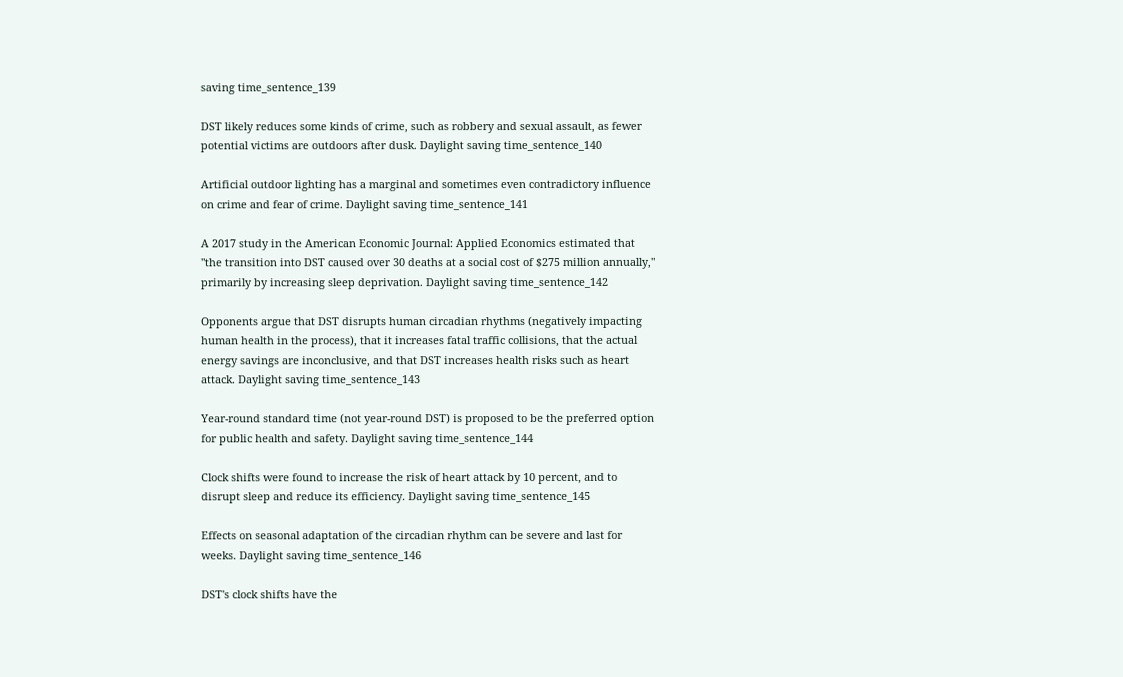saving time_sentence_139

DST likely reduces some kinds of crime, such as robbery and sexual assault, as fewer potential victims are outdoors after dusk. Daylight saving time_sentence_140

Artificial outdoor lighting has a marginal and sometimes even contradictory influence on crime and fear of crime. Daylight saving time_sentence_141

A 2017 study in the American Economic Journal: Applied Economics estimated that "the transition into DST caused over 30 deaths at a social cost of $275 million annually," primarily by increasing sleep deprivation. Daylight saving time_sentence_142

Opponents argue that DST disrupts human circadian rhythms (negatively impacting human health in the process), that it increases fatal traffic collisions, that the actual energy savings are inconclusive, and that DST increases health risks such as heart attack. Daylight saving time_sentence_143

Year-round standard time (not year-round DST) is proposed to be the preferred option for public health and safety. Daylight saving time_sentence_144

Clock shifts were found to increase the risk of heart attack by 10 percent, and to disrupt sleep and reduce its efficiency. Daylight saving time_sentence_145

Effects on seasonal adaptation of the circadian rhythm can be severe and last for weeks. Daylight saving time_sentence_146

DST's clock shifts have the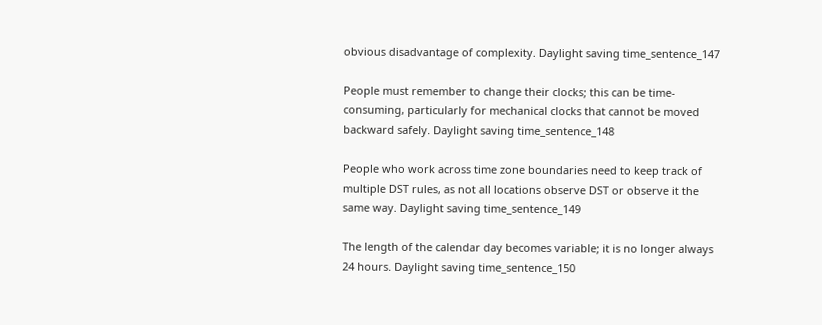obvious disadvantage of complexity. Daylight saving time_sentence_147

People must remember to change their clocks; this can be time-consuming, particularly for mechanical clocks that cannot be moved backward safely. Daylight saving time_sentence_148

People who work across time zone boundaries need to keep track of multiple DST rules, as not all locations observe DST or observe it the same way. Daylight saving time_sentence_149

The length of the calendar day becomes variable; it is no longer always 24 hours. Daylight saving time_sentence_150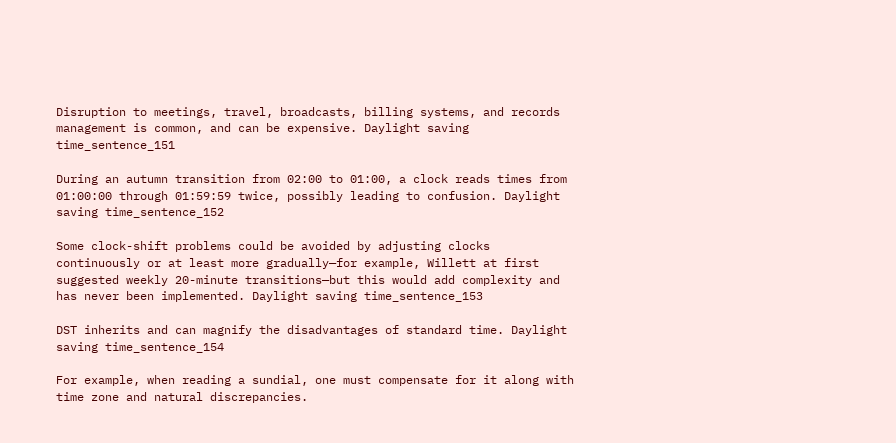Disruption to meetings, travel, broadcasts, billing systems, and records management is common, and can be expensive. Daylight saving time_sentence_151

During an autumn transition from 02:00 to 01:00, a clock reads times from 01:00:00 through 01:59:59 twice, possibly leading to confusion. Daylight saving time_sentence_152

Some clock-shift problems could be avoided by adjusting clocks continuously or at least more gradually—for example, Willett at first suggested weekly 20-minute transitions—but this would add complexity and has never been implemented. Daylight saving time_sentence_153

DST inherits and can magnify the disadvantages of standard time. Daylight saving time_sentence_154

For example, when reading a sundial, one must compensate for it along with time zone and natural discrepancies.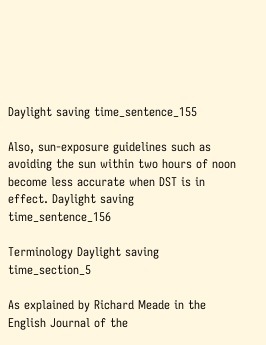Daylight saving time_sentence_155

Also, sun-exposure guidelines such as avoiding the sun within two hours of noon become less accurate when DST is in effect. Daylight saving time_sentence_156

Terminology Daylight saving time_section_5

As explained by Richard Meade in the English Journal of the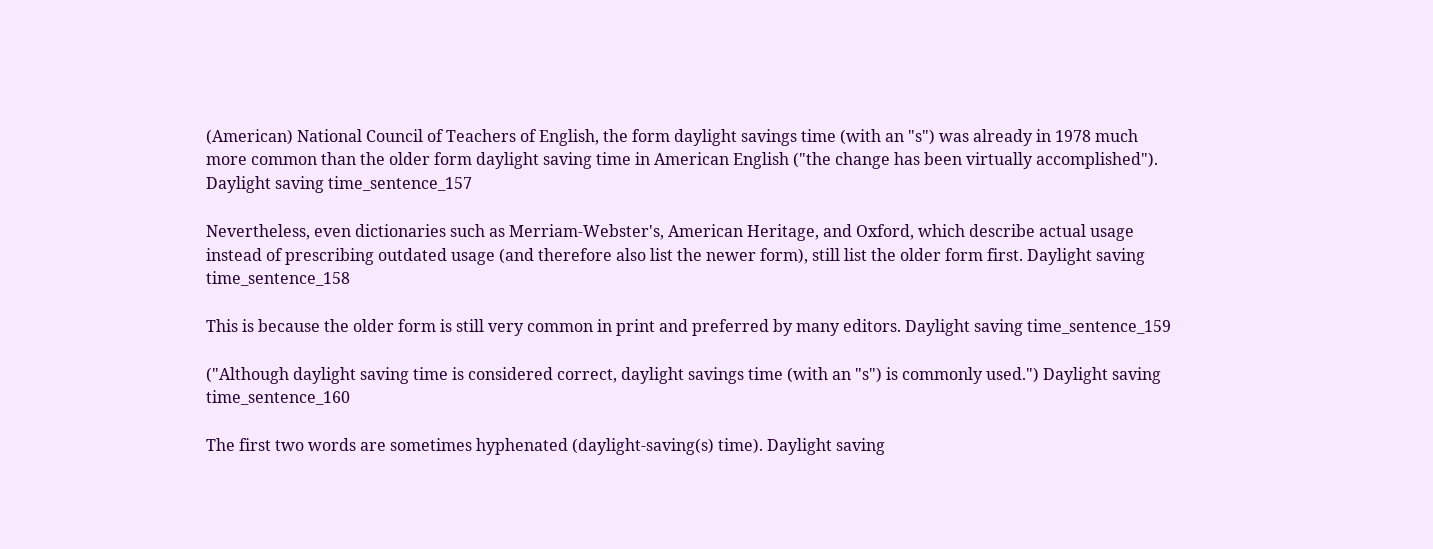(American) National Council of Teachers of English, the form daylight savings time (with an "s") was already in 1978 much more common than the older form daylight saving time in American English ("the change has been virtually accomplished"). Daylight saving time_sentence_157

Nevertheless, even dictionaries such as Merriam-Webster's, American Heritage, and Oxford, which describe actual usage instead of prescribing outdated usage (and therefore also list the newer form), still list the older form first. Daylight saving time_sentence_158

This is because the older form is still very common in print and preferred by many editors. Daylight saving time_sentence_159

("Although daylight saving time is considered correct, daylight savings time (with an "s") is commonly used.") Daylight saving time_sentence_160

The first two words are sometimes hyphenated (daylight-saving(s) time). Daylight saving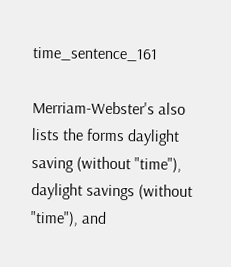time_sentence_161

Merriam-Webster's also lists the forms daylight saving (without "time"), daylight savings (without "time"), and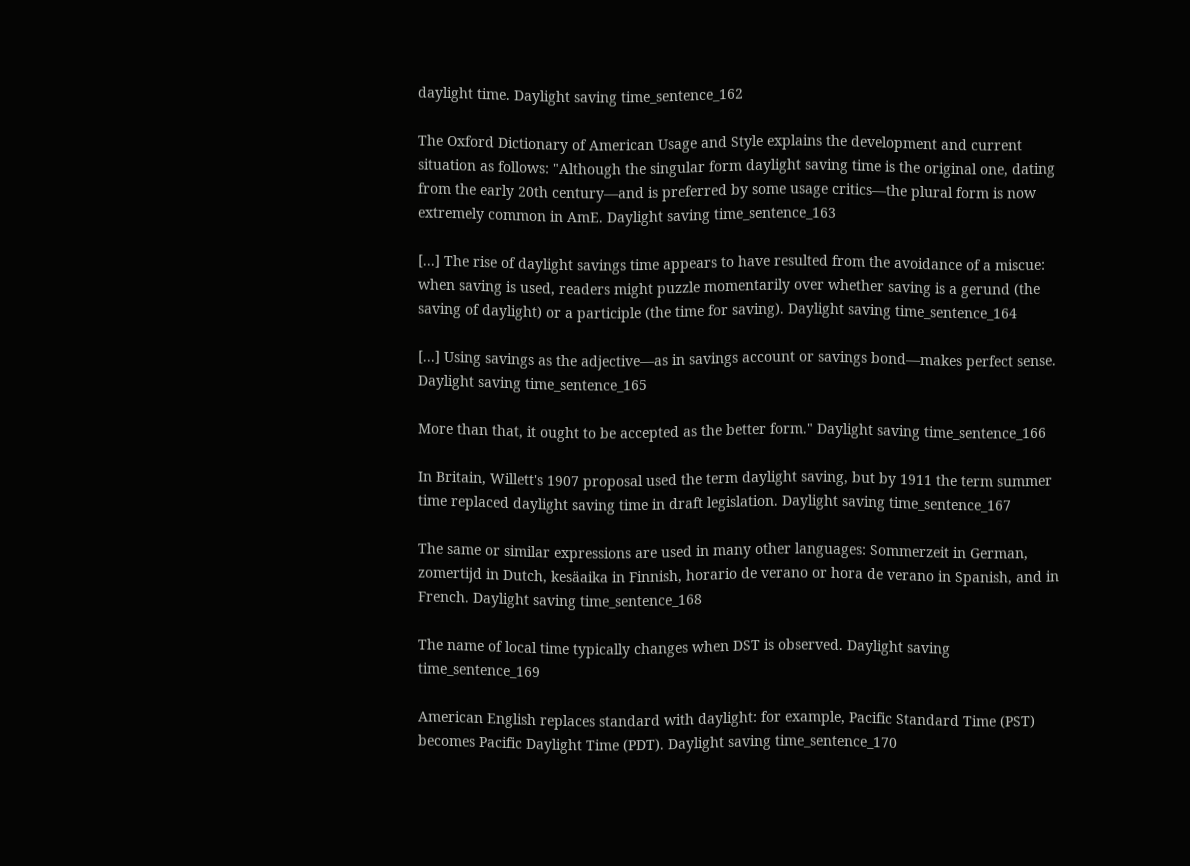daylight time. Daylight saving time_sentence_162

The Oxford Dictionary of American Usage and Style explains the development and current situation as follows: "Although the singular form daylight saving time is the original one, dating from the early 20th century—and is preferred by some usage critics—the plural form is now extremely common in AmE. Daylight saving time_sentence_163

[...] The rise of daylight savings time appears to have resulted from the avoidance of a miscue: when saving is used, readers might puzzle momentarily over whether saving is a gerund (the saving of daylight) or a participle (the time for saving). Daylight saving time_sentence_164

[...] Using savings as the adjective—as in savings account or savings bond—makes perfect sense. Daylight saving time_sentence_165

More than that, it ought to be accepted as the better form." Daylight saving time_sentence_166

In Britain, Willett's 1907 proposal used the term daylight saving, but by 1911 the term summer time replaced daylight saving time in draft legislation. Daylight saving time_sentence_167

The same or similar expressions are used in many other languages: Sommerzeit in German, zomertijd in Dutch, kesäaika in Finnish, horario de verano or hora de verano in Spanish, and in French. Daylight saving time_sentence_168

The name of local time typically changes when DST is observed. Daylight saving time_sentence_169

American English replaces standard with daylight: for example, Pacific Standard Time (PST) becomes Pacific Daylight Time (PDT). Daylight saving time_sentence_170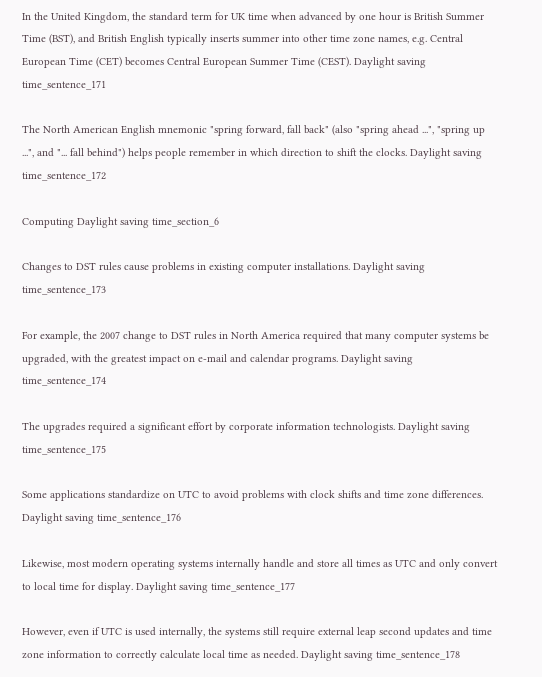In the United Kingdom, the standard term for UK time when advanced by one hour is British Summer Time (BST), and British English typically inserts summer into other time zone names, e.g. Central European Time (CET) becomes Central European Summer Time (CEST). Daylight saving time_sentence_171

The North American English mnemonic "spring forward, fall back" (also "spring ahead ...", "spring up ...", and "... fall behind") helps people remember in which direction to shift the clocks. Daylight saving time_sentence_172

Computing Daylight saving time_section_6

Changes to DST rules cause problems in existing computer installations. Daylight saving time_sentence_173

For example, the 2007 change to DST rules in North America required that many computer systems be upgraded, with the greatest impact on e-mail and calendar programs. Daylight saving time_sentence_174

The upgrades required a significant effort by corporate information technologists. Daylight saving time_sentence_175

Some applications standardize on UTC to avoid problems with clock shifts and time zone differences. Daylight saving time_sentence_176

Likewise, most modern operating systems internally handle and store all times as UTC and only convert to local time for display. Daylight saving time_sentence_177

However, even if UTC is used internally, the systems still require external leap second updates and time zone information to correctly calculate local time as needed. Daylight saving time_sentence_178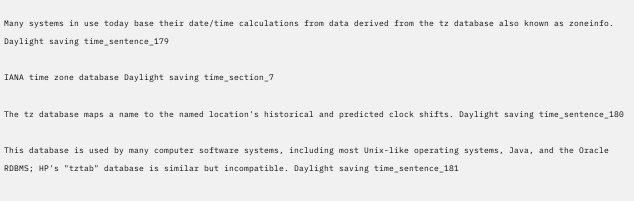Many systems in use today base their date/time calculations from data derived from the tz database also known as zoneinfo. Daylight saving time_sentence_179

IANA time zone database Daylight saving time_section_7

The tz database maps a name to the named location's historical and predicted clock shifts. Daylight saving time_sentence_180

This database is used by many computer software systems, including most Unix-like operating systems, Java, and the Oracle RDBMS; HP's "tztab" database is similar but incompatible. Daylight saving time_sentence_181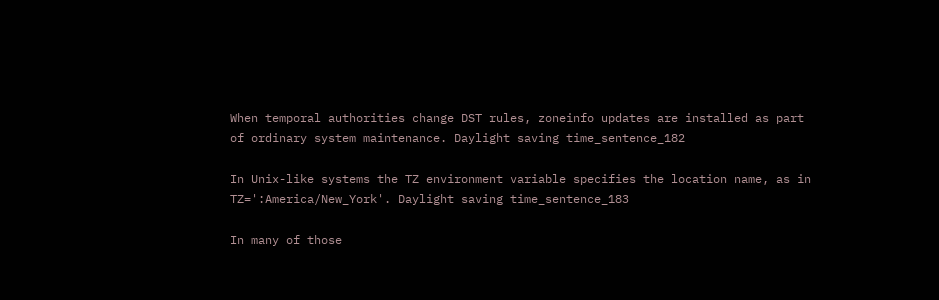When temporal authorities change DST rules, zoneinfo updates are installed as part of ordinary system maintenance. Daylight saving time_sentence_182

In Unix-like systems the TZ environment variable specifies the location name, as in TZ=':America/New_York'. Daylight saving time_sentence_183

In many of those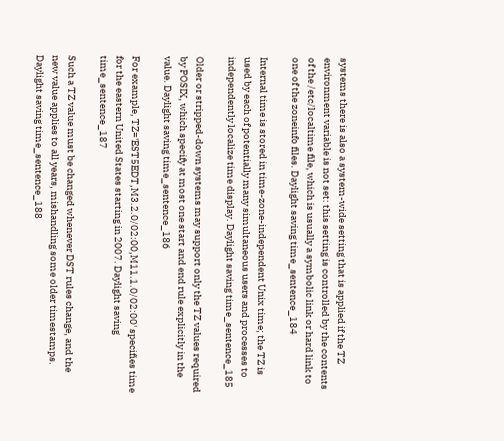systems there is also a system-wide setting that is applied if the TZ environment variable is not set: this setting is controlled by the contents of the /etc/localtime file, which is usually a symbolic link or hard link to one of the zoneinfo files. Daylight saving time_sentence_184

Internal time is stored in time-zone-independent Unix time; the TZ is used by each of potentially many simultaneous users and processes to independently localize time display. Daylight saving time_sentence_185

Older or stripped-down systems may support only the TZ values required by POSIX, which specify at most one start and end rule explicitly in the value. Daylight saving time_sentence_186

For example, TZ='EST5EDT,M3.2.0/02:00,M11.1.0/02:00' specifies time for the eastern United States starting in 2007. Daylight saving time_sentence_187

Such a TZ value must be changed whenever DST rules change, and the new value applies to all years, mishandling some older timestamps. Daylight saving time_sentence_188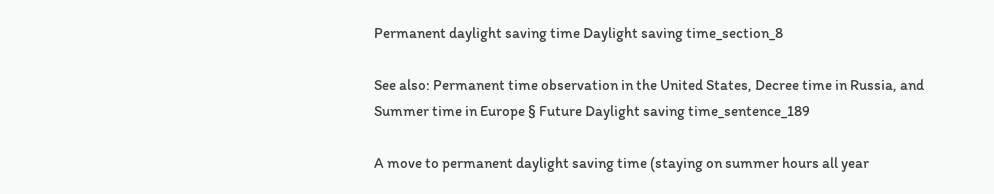Permanent daylight saving time Daylight saving time_section_8

See also: Permanent time observation in the United States, Decree time in Russia, and Summer time in Europe § Future Daylight saving time_sentence_189

A move to permanent daylight saving time (staying on summer hours all year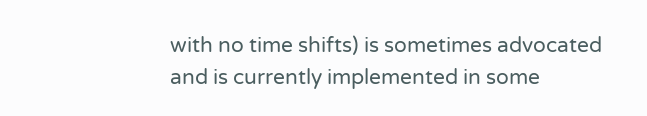with no time shifts) is sometimes advocated and is currently implemented in some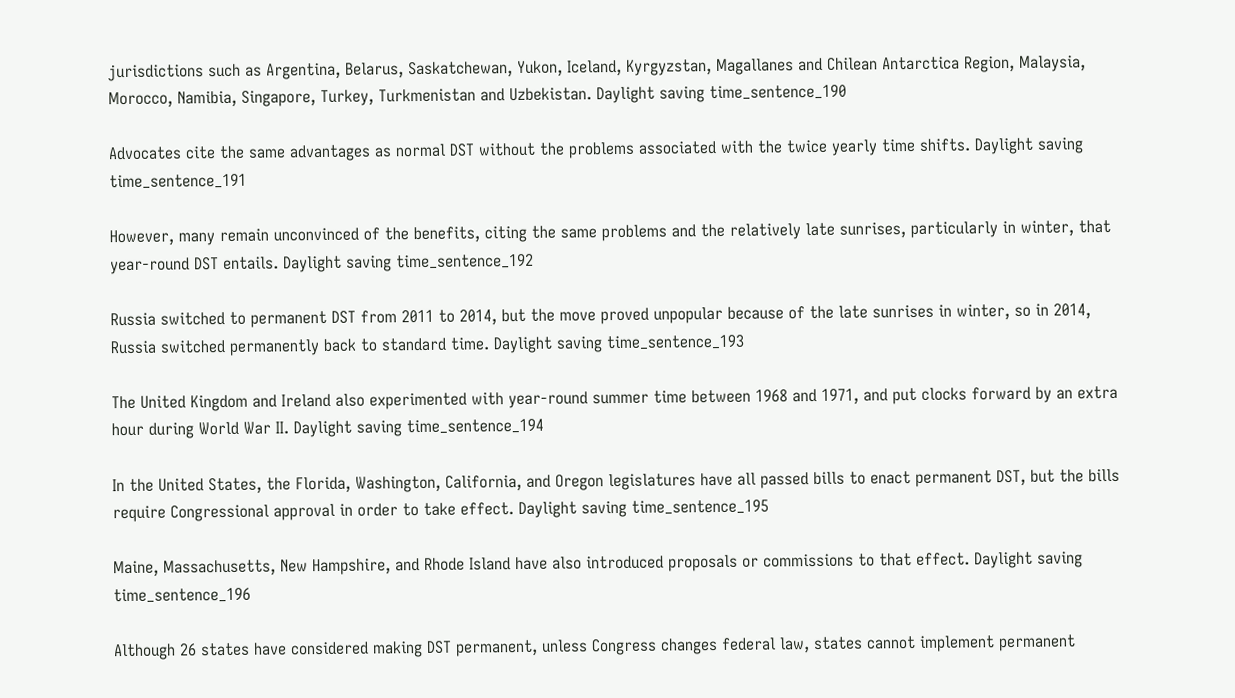jurisdictions such as Argentina, Belarus, Saskatchewan, Yukon, Iceland, Kyrgyzstan, Magallanes and Chilean Antarctica Region, Malaysia, Morocco, Namibia, Singapore, Turkey, Turkmenistan and Uzbekistan. Daylight saving time_sentence_190

Advocates cite the same advantages as normal DST without the problems associated with the twice yearly time shifts. Daylight saving time_sentence_191

However, many remain unconvinced of the benefits, citing the same problems and the relatively late sunrises, particularly in winter, that year-round DST entails. Daylight saving time_sentence_192

Russia switched to permanent DST from 2011 to 2014, but the move proved unpopular because of the late sunrises in winter, so in 2014, Russia switched permanently back to standard time. Daylight saving time_sentence_193

The United Kingdom and Ireland also experimented with year-round summer time between 1968 and 1971, and put clocks forward by an extra hour during World War II. Daylight saving time_sentence_194

In the United States, the Florida, Washington, California, and Oregon legislatures have all passed bills to enact permanent DST, but the bills require Congressional approval in order to take effect. Daylight saving time_sentence_195

Maine, Massachusetts, New Hampshire, and Rhode Island have also introduced proposals or commissions to that effect. Daylight saving time_sentence_196

Although 26 states have considered making DST permanent, unless Congress changes federal law, states cannot implement permanent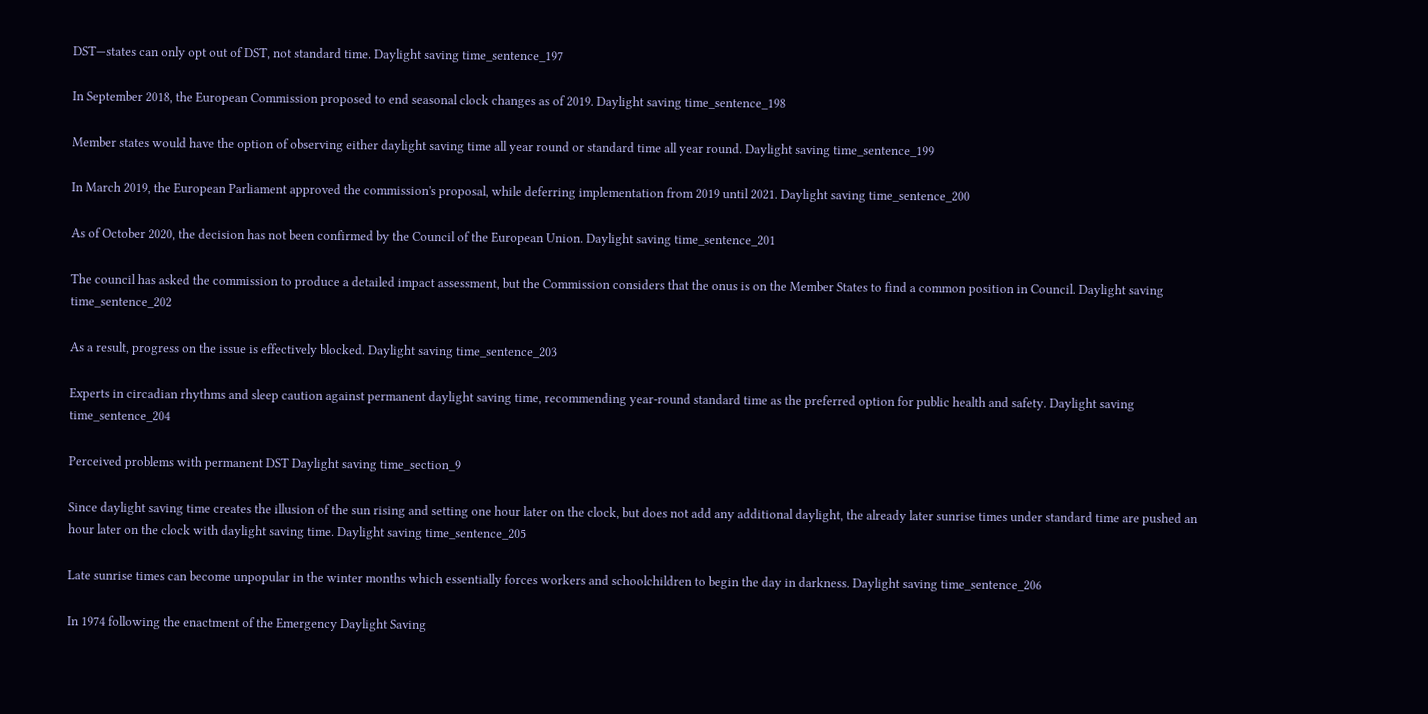DST—states can only opt out of DST, not standard time. Daylight saving time_sentence_197

In September 2018, the European Commission proposed to end seasonal clock changes as of 2019. Daylight saving time_sentence_198

Member states would have the option of observing either daylight saving time all year round or standard time all year round. Daylight saving time_sentence_199

In March 2019, the European Parliament approved the commission's proposal, while deferring implementation from 2019 until 2021. Daylight saving time_sentence_200

As of October 2020, the decision has not been confirmed by the Council of the European Union. Daylight saving time_sentence_201

The council has asked the commission to produce a detailed impact assessment, but the Commission considers that the onus is on the Member States to find a common position in Council. Daylight saving time_sentence_202

As a result, progress on the issue is effectively blocked. Daylight saving time_sentence_203

Experts in circadian rhythms and sleep caution against permanent daylight saving time, recommending year-round standard time as the preferred option for public health and safety. Daylight saving time_sentence_204

Perceived problems with permanent DST Daylight saving time_section_9

Since daylight saving time creates the illusion of the sun rising and setting one hour later on the clock, but does not add any additional daylight, the already later sunrise times under standard time are pushed an hour later on the clock with daylight saving time. Daylight saving time_sentence_205

Late sunrise times can become unpopular in the winter months which essentially forces workers and schoolchildren to begin the day in darkness. Daylight saving time_sentence_206

In 1974 following the enactment of the Emergency Daylight Saving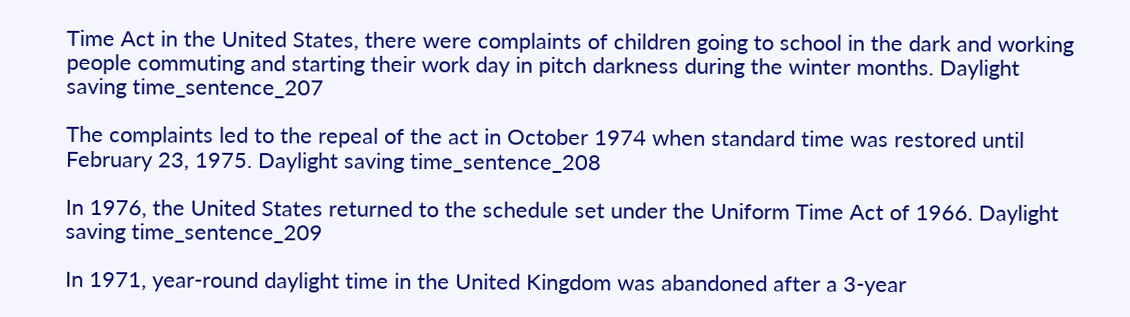Time Act in the United States, there were complaints of children going to school in the dark and working people commuting and starting their work day in pitch darkness during the winter months. Daylight saving time_sentence_207

The complaints led to the repeal of the act in October 1974 when standard time was restored until February 23, 1975. Daylight saving time_sentence_208

In 1976, the United States returned to the schedule set under the Uniform Time Act of 1966. Daylight saving time_sentence_209

In 1971, year-round daylight time in the United Kingdom was abandoned after a 3-year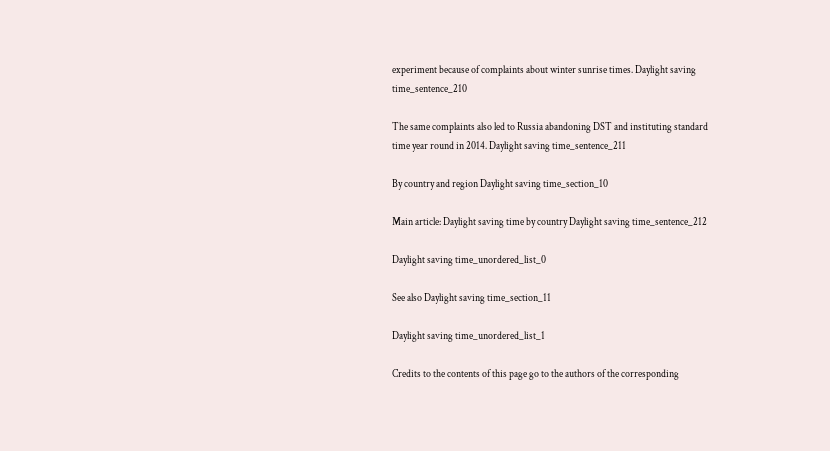experiment because of complaints about winter sunrise times. Daylight saving time_sentence_210

The same complaints also led to Russia abandoning DST and instituting standard time year round in 2014. Daylight saving time_sentence_211

By country and region Daylight saving time_section_10

Main article: Daylight saving time by country Daylight saving time_sentence_212

Daylight saving time_unordered_list_0

See also Daylight saving time_section_11

Daylight saving time_unordered_list_1

Credits to the contents of this page go to the authors of the corresponding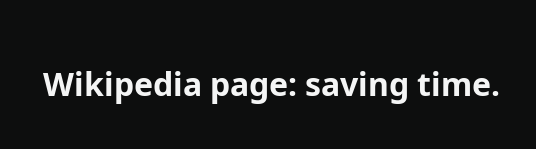Wikipedia page: saving time.